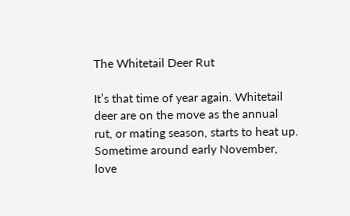The Whitetail Deer Rut

It’s that time of year again. Whitetail deer are on the move as the annual rut, or mating season, starts to heat up. Sometime around early November, love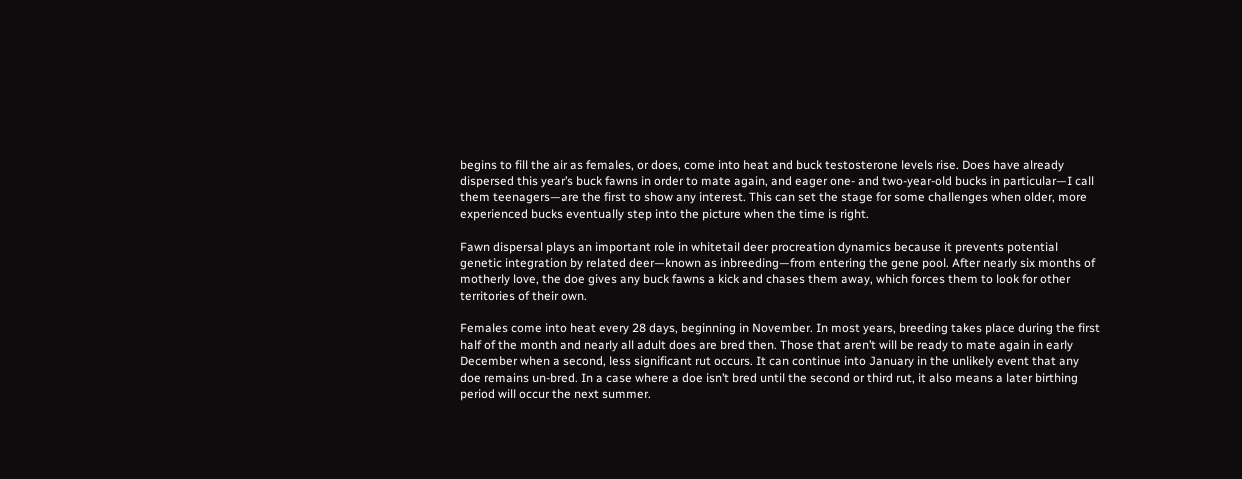begins to fill the air as females, or does, come into heat and buck testosterone levels rise. Does have already dispersed this year’s buck fawns in order to mate again, and eager one- and two-year-old bucks in particular—I call them teenagers—are the first to show any interest. This can set the stage for some challenges when older, more experienced bucks eventually step into the picture when the time is right.

Fawn dispersal plays an important role in whitetail deer procreation dynamics because it prevents potential genetic integration by related deer—known as inbreeding—from entering the gene pool. After nearly six months of motherly love, the doe gives any buck fawns a kick and chases them away, which forces them to look for other territories of their own.

Females come into heat every 28 days, beginning in November. In most years, breeding takes place during the first half of the month and nearly all adult does are bred then. Those that aren’t will be ready to mate again in early December when a second, less significant rut occurs. It can continue into January in the unlikely event that any doe remains un-bred. In a case where a doe isn’t bred until the second or third rut, it also means a later birthing period will occur the next summer.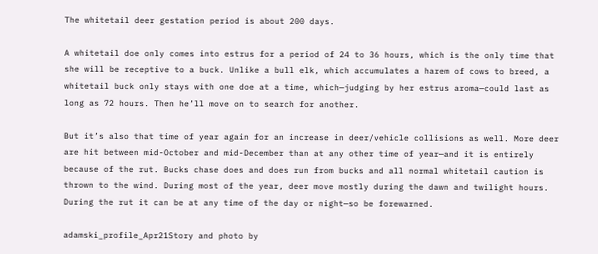The whitetail deer gestation period is about 200 days.

A whitetail doe only comes into estrus for a period of 24 to 36 hours, which is the only time that she will be receptive to a buck. Unlike a bull elk, which accumulates a harem of cows to breed, a whitetail buck only stays with one doe at a time, which—judging by her estrus aroma—could last as long as 72 hours. Then he’ll move on to search for another.

But it’s also that time of year again for an increase in deer/vehicle collisions as well. More deer are hit between mid-October and mid-December than at any other time of year—and it is entirely because of the rut. Bucks chase does and does run from bucks and all normal whitetail caution is thrown to the wind. During most of the year, deer move mostly during the dawn and twilight hours. During the rut it can be at any time of the day or night—so be forewarned.

adamski_profile_Apr21Story and photo by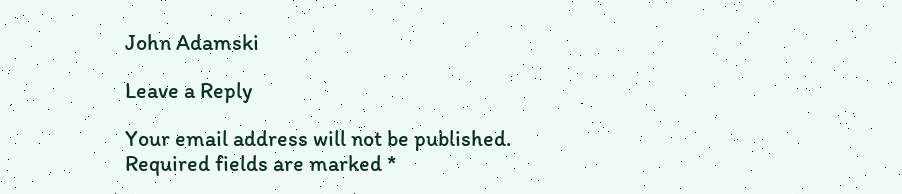John Adamski

Leave a Reply

Your email address will not be published. Required fields are marked *